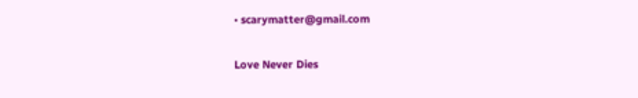• scarymatter@gmail.com

Love Never Dies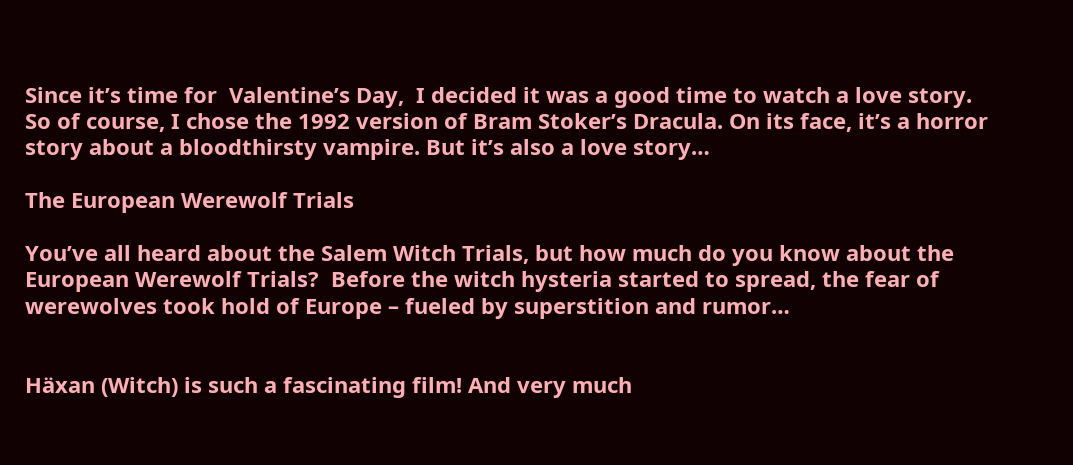Since it’s time for  Valentine’s Day,  I decided it was a good time to watch a love story. So of course, I chose the 1992 version of Bram Stoker’s Dracula. On its face, it’s a horror story about a bloodthirsty vampire. But it’s also a love story…

The European Werewolf Trials

You’ve all heard about the Salem Witch Trials, but how much do you know about the European Werewolf Trials?  Before the witch hysteria started to spread, the fear of werewolves took hold of Europe – fueled by superstition and rumor…


Häxan (Witch) is such a fascinating film! And very much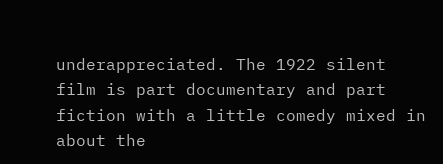underappreciated. The 1922 silent film is part documentary and part fiction with a little comedy mixed in about the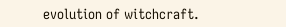evolution of witchcraft.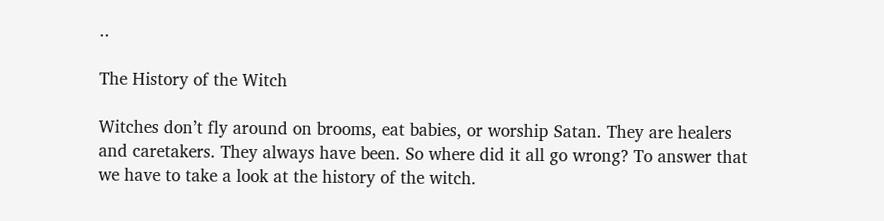..

The History of the Witch

Witches don’t fly around on brooms, eat babies, or worship Satan. They are healers and caretakers. They always have been. So where did it all go wrong? To answer that we have to take a look at the history of the witch.